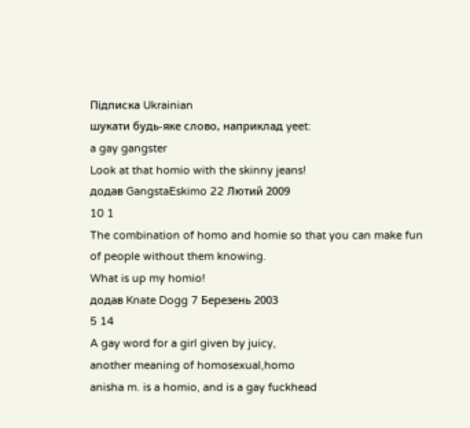Підписка Ukrainian
шукати будь-яке слово, наприклад yeet:
a gay gangster
Look at that homio with the skinny jeans!
додав GangstaEskimo 22 Лютий 2009
10 1
The combination of homo and homie so that you can make fun of people without them knowing.
What is up my homio!
додав Knate Dogg 7 Березень 2003
5 14
A gay word for a girl given by juicy,
another meaning of homosexual,homo
anisha m. is a homio, and is a gay fuckhead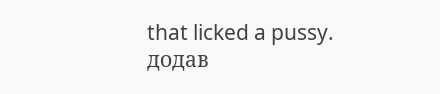that licked a pussy.
додав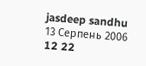jasdeep sandhu 13 Серпень 2006
12 22